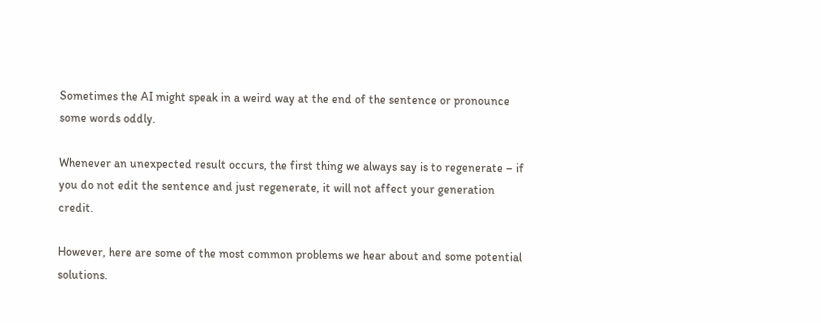Sometimes the AI might speak in a weird way at the end of the sentence or pronounce some words oddly.

Whenever an unexpected result occurs, the first thing we always say is to regenerate – if you do not edit the sentence and just regenerate, it will not affect your generation credit.

However, here are some of the most common problems we hear about and some potential solutions.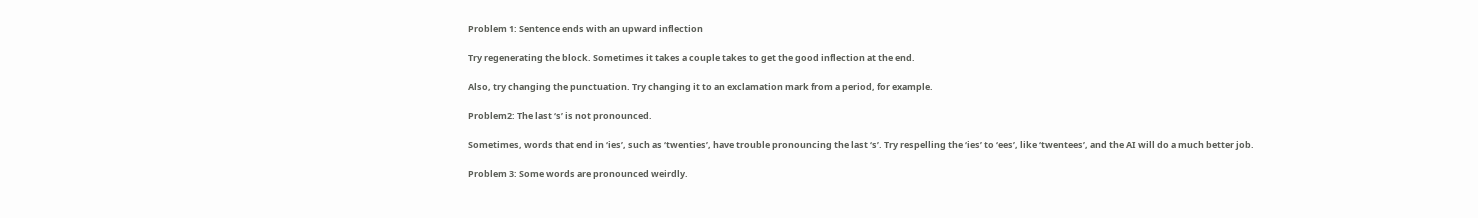Problem 1: Sentence ends with an upward inflection

Try regenerating the block. Sometimes it takes a couple takes to get the good inflection at the end.

Also, try changing the punctuation. Try changing it to an exclamation mark from a period, for example.

Problem2: The last ‘s’ is not pronounced.

Sometimes, words that end in ‘ies’, such as ‘twenties’, have trouble pronouncing the last ‘s’. Try respelling the ‘ies’ to ‘ees’, like ‘twentees’, and the AI will do a much better job.

Problem 3: Some words are pronounced weirdly.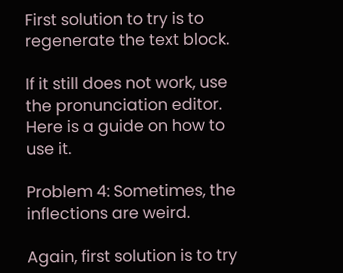First solution to try is to regenerate the text block.

If it still does not work, use the pronunciation editor. Here is a guide on how to use it.

Problem 4: Sometimes, the inflections are weird.

Again, first solution is to try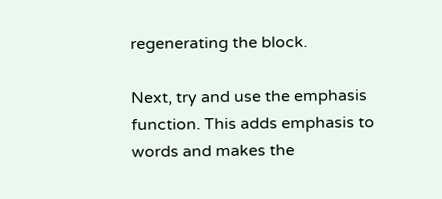regenerating the block.

Next, try and use the emphasis function. This adds emphasis to words and makes the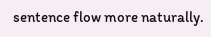sentence flow more naturally.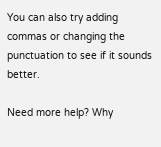You can also try adding commas or changing the punctuation to see if it sounds better.

Need more help? Why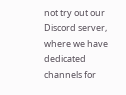not try out our Discord server, where we have dedicated channels for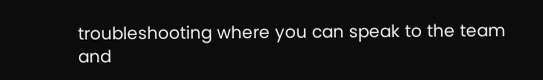troubleshooting where you can speak to the team and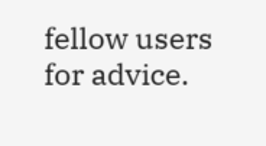fellow users for advice.